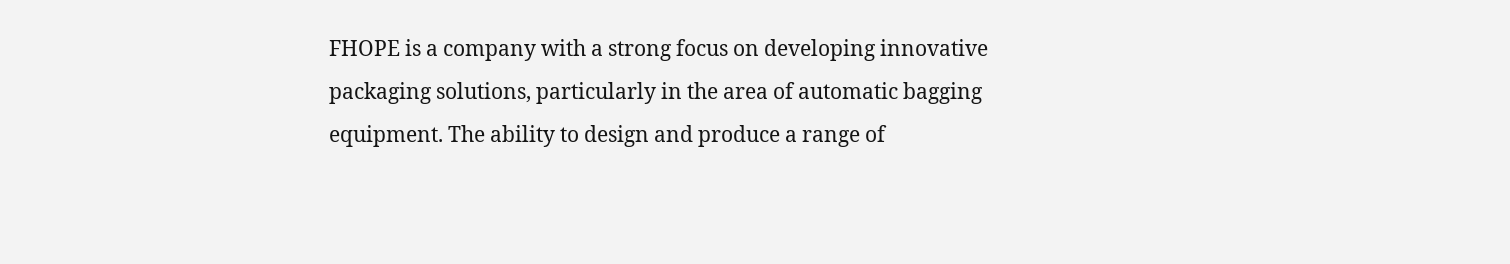FHOPE is a company with a strong focus on developing innovative packaging solutions, particularly in the area of automatic bagging equipment. The ability to design and produce a range of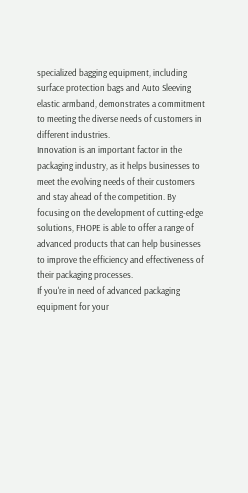specialized bagging equipment, including surface protection bags and Auto Sleeving elastic armband, demonstrates a commitment to meeting the diverse needs of customers in different industries.
Innovation is an important factor in the packaging industry, as it helps businesses to meet the evolving needs of their customers and stay ahead of the competition. By focusing on the development of cutting-edge solutions, FHOPE is able to offer a range of advanced products that can help businesses to improve the efficiency and effectiveness of their packaging processes.
If you're in need of advanced packaging equipment for your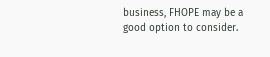business, FHOPE may be a good option to consider.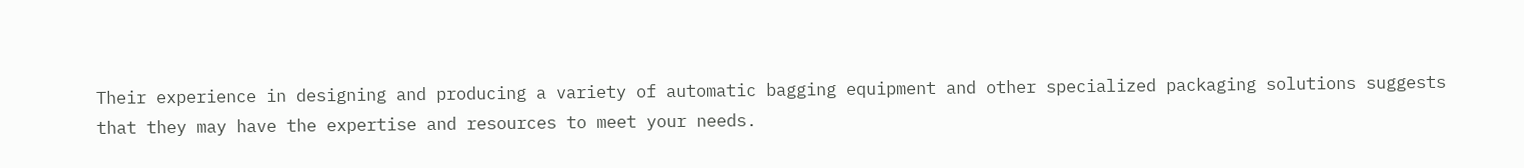Their experience in designing and producing a variety of automatic bagging equipment and other specialized packaging solutions suggests that they may have the expertise and resources to meet your needs.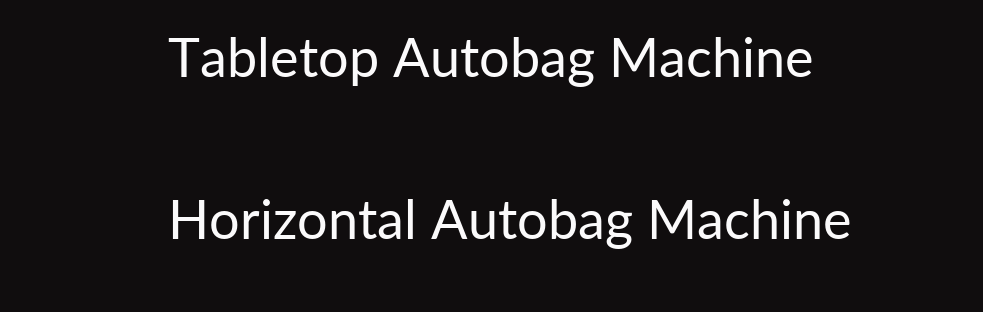Tabletop Autobag Machine

Horizontal Autobag Machine